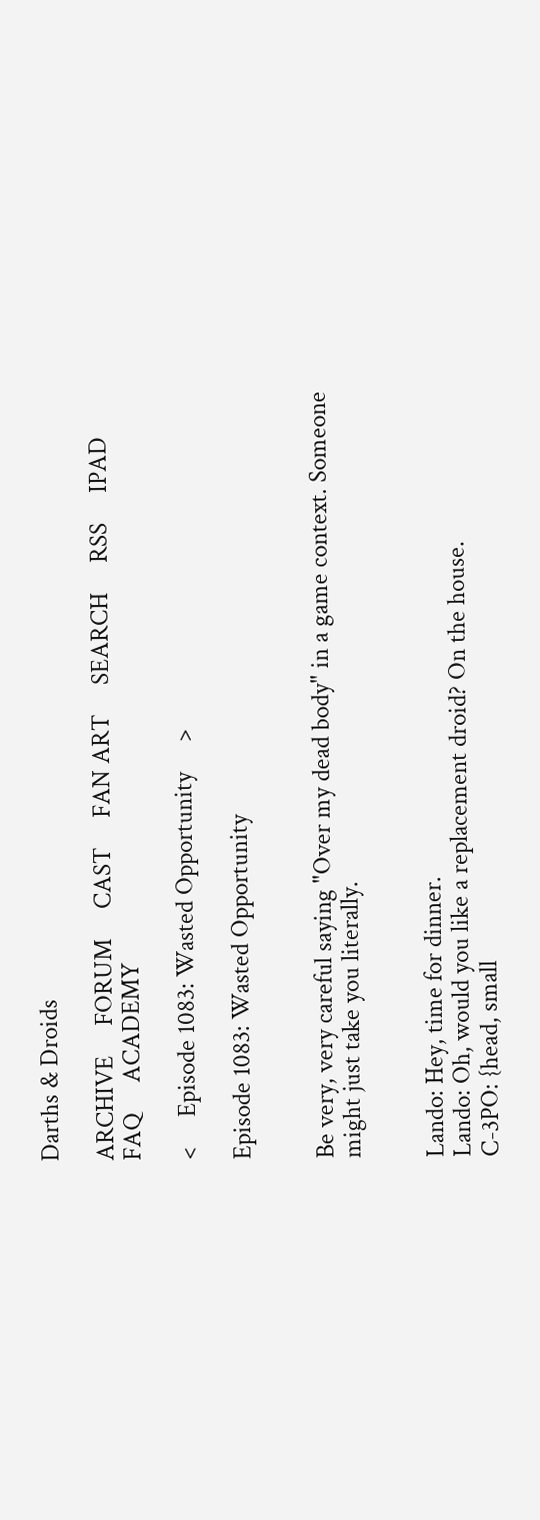Darths & Droids

ARCHIVE     FORUM     CAST     FAN ART     SEARCH     RSS     IPAD     FAQ     ACADEMY

<     Episode 1083: Wasted Opportunity     >

Episode 1083: Wasted Opportunity


Be very, very careful saying "Over my dead body" in a game context. Someone might just take you literally.


Lando: Hey, time for dinner.
Lando: Oh, would you like a replacement droid? On the house.
C-3PO: {head, small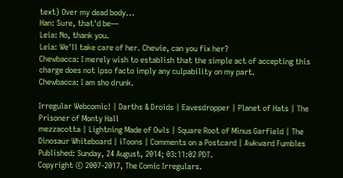text} Over my dead body...
Han: Sure, that'd be—
Leia: No, thank you.
Leia: We'll take care of her. Chewie, can you fix her?
Chewbacca: I merely wish to establish that the simple act of accepting this charge does not ipso facto imply any culpability on my part.
Chewbacca: I am sho drunk.

Irregular Webcomic! | Darths & Droids | Eavesdropper | Planet of Hats | The Prisoner of Monty Hall
mezzacotta | Lightning Made of Owls | Square Root of Minus Garfield | The Dinosaur Whiteboard | iToons | Comments on a Postcard | Awkward Fumbles
Published: Sunday, 24 August, 2014; 03:11:02 PDT.
Copyright © 2007-2017, The Comic Irregulars.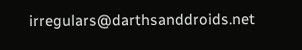irregulars@darthsanddroids.net